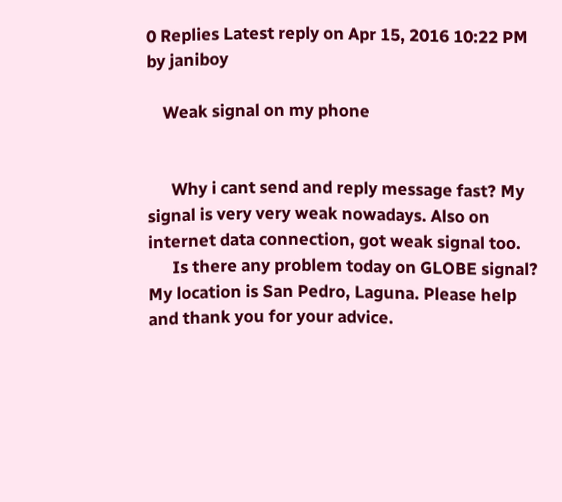0 Replies Latest reply on Apr 15, 2016 10:22 PM by janiboy

    Weak signal on my phone


      Why i cant send and reply message fast? My signal is very very weak nowadays. Also on internet data connection, got weak signal too.
      Is there any problem today on GLOBE signal? My location is San Pedro, Laguna. Please help and thank you for your advice.